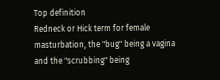Top definition
Redneck or Hick term for female masturbation, the "bug" being a vagina and the "scrubbing" being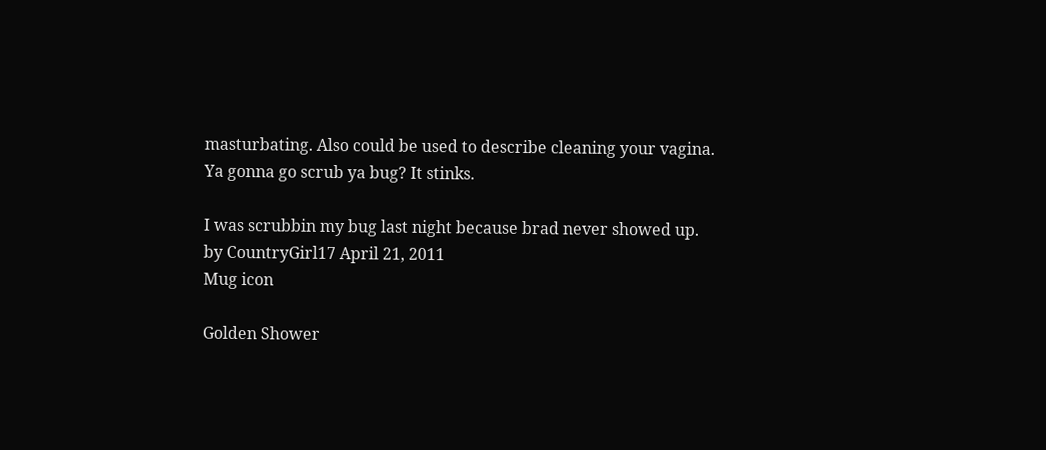masturbating. Also could be used to describe cleaning your vagina.
Ya gonna go scrub ya bug? It stinks.

I was scrubbin my bug last night because brad never showed up.
by CountryGirl17 April 21, 2011
Mug icon

Golden Shower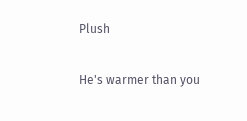Plush

He's warmer than you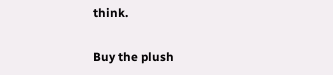think.

Buy the plush